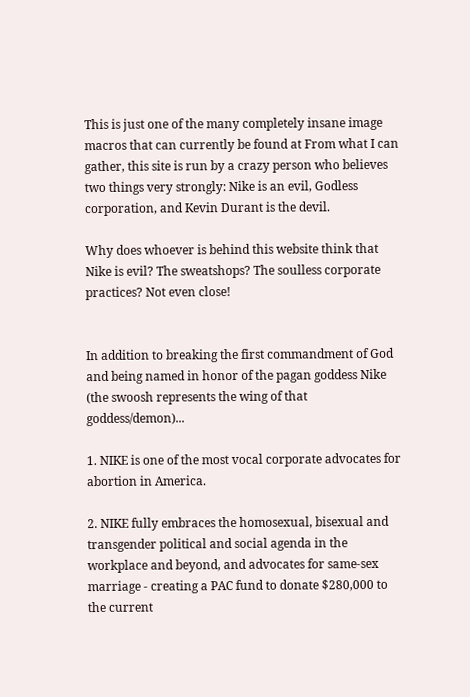This is just one of the many completely insane image macros that can currently be found at From what I can gather, this site is run by a crazy person who believes two things very strongly: Nike is an evil, Godless corporation, and Kevin Durant is the devil.

Why does whoever is behind this website think that Nike is evil? The sweatshops? The soulless corporate practices? Not even close!


In addition to breaking the first commandment of God and being named in honor of the pagan goddess Nike (the swoosh represents the wing of that goddess/demon)...

1. NIKE is one of the most vocal corporate advocates for abortion in America.

2. NIKE fully embraces the homosexual, bisexual and transgender political and social agenda in the workplace and beyond, and advocates for same-sex marriage - creating a PAC fund to donate $280,000 to the current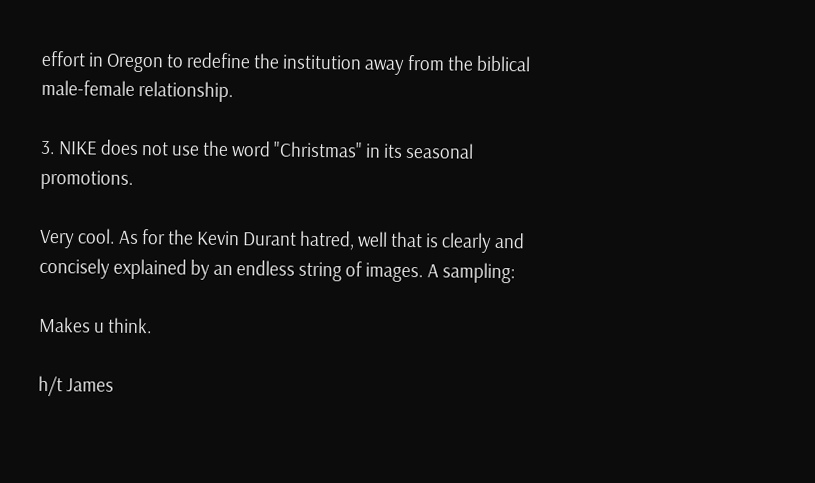effort in Oregon to redefine the institution away from the biblical male-female relationship.

3. NIKE does not use the word "Christmas" in its seasonal promotions.

Very cool. As for the Kevin Durant hatred, well that is clearly and concisely explained by an endless string of images. A sampling:

Makes u think.

h/t James